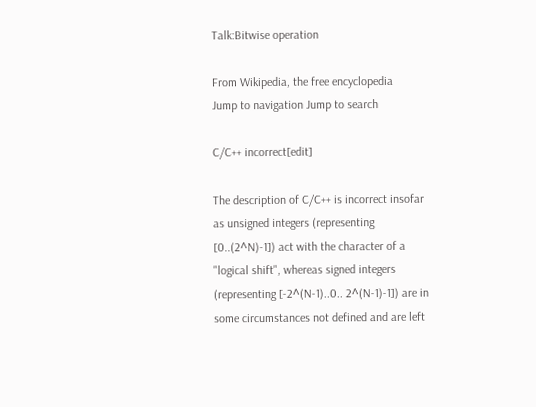Talk:Bitwise operation

From Wikipedia, the free encyclopedia
Jump to navigation Jump to search

C/C++ incorrect[edit]

The description of C/C++ is incorrect insofar as unsigned integers (representing [0..(2^N)-1]) act with the character of a "logical shift", whereas signed integers (representing [-2^(N-1)..0.. 2^(N-1)-1]) are in some circumstances not defined and are left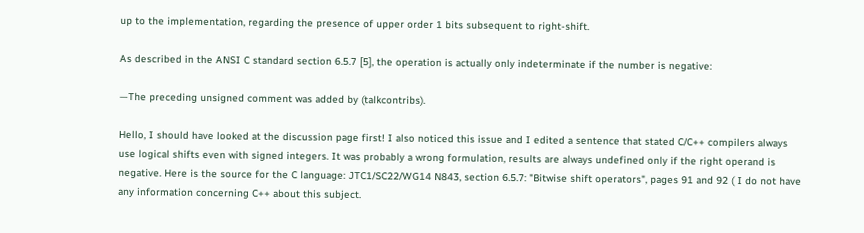up to the implementation, regarding the presence of upper order 1 bits subsequent to right-shift.

As described in the ANSI C standard section 6.5.7 [5], the operation is actually only indeterminate if the number is negative:

—The preceding unsigned comment was added by (talkcontribs).

Hello, I should have looked at the discussion page first! I also noticed this issue and I edited a sentence that stated C/C++ compilers always use logical shifts even with signed integers. It was probably a wrong formulation, results are always undefined only if the right operand is negative. Here is the source for the C language: JTC1/SC22/WG14 N843, section 6.5.7: "Bitwise shift operators", pages 91 and 92 ( I do not have any information concerning C++ about this subject.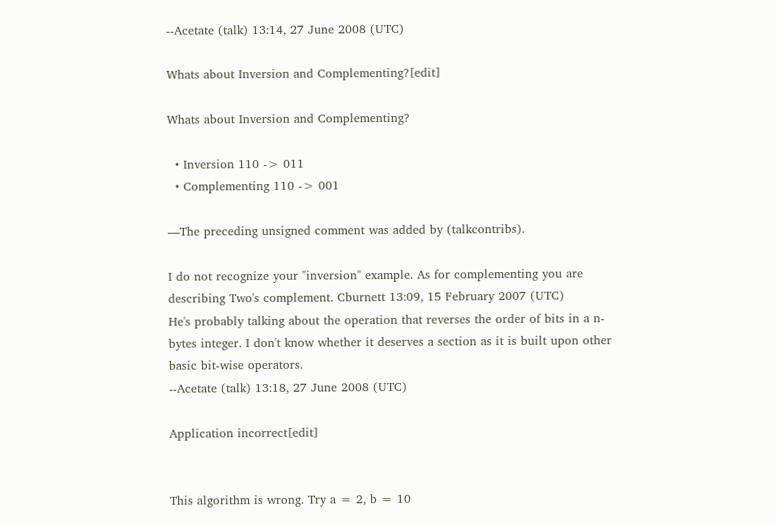--Acetate (talk) 13:14, 27 June 2008 (UTC)

Whats about Inversion and Complementing?[edit]

Whats about Inversion and Complementing?

  • Inversion 110 -> 011
  • Complementing 110 -> 001

—The preceding unsigned comment was added by (talkcontribs).

I do not recognize your "inversion" example. As for complementing you are describing Two's complement. Cburnett 13:09, 15 February 2007 (UTC)
He's probably talking about the operation that reverses the order of bits in a n-bytes integer. I don't know whether it deserves a section as it is built upon other basic bit-wise operators.
--Acetate (talk) 13:18, 27 June 2008 (UTC)

Application incorrect[edit]


This algorithm is wrong. Try a = 2, b = 10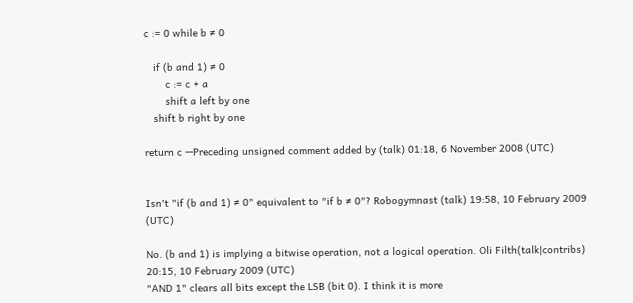c := 0 while b ≠ 0

   if (b and 1) ≠ 0
       c := c + a
       shift a left by one
   shift b right by one

return c —Preceding unsigned comment added by (talk) 01:18, 6 November 2008 (UTC)


Isn't "if (b and 1) ≠ 0" equivalent to "if b ≠ 0"? Robogymnast (talk) 19:58, 10 February 2009 (UTC)

No. (b and 1) is implying a bitwise operation, not a logical operation. Oli Filth(talk|contribs) 20:15, 10 February 2009 (UTC)
"AND 1" clears all bits except the LSB (bit 0). I think it is more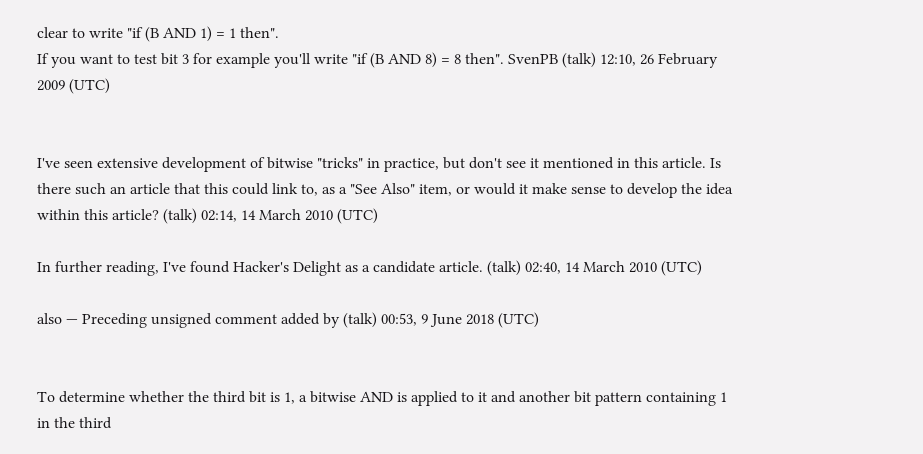clear to write "if (B AND 1) = 1 then".
If you want to test bit 3 for example you'll write "if (B AND 8) = 8 then". SvenPB (talk) 12:10, 26 February 2009 (UTC)


I've seen extensive development of bitwise "tricks" in practice, but don't see it mentioned in this article. Is there such an article that this could link to, as a "See Also" item, or would it make sense to develop the idea within this article? (talk) 02:14, 14 March 2010 (UTC)

In further reading, I've found Hacker's Delight as a candidate article. (talk) 02:40, 14 March 2010 (UTC)

also — Preceding unsigned comment added by (talk) 00:53, 9 June 2018 (UTC)


To determine whether the third bit is 1, a bitwise AND is applied to it and another bit pattern containing 1 in the third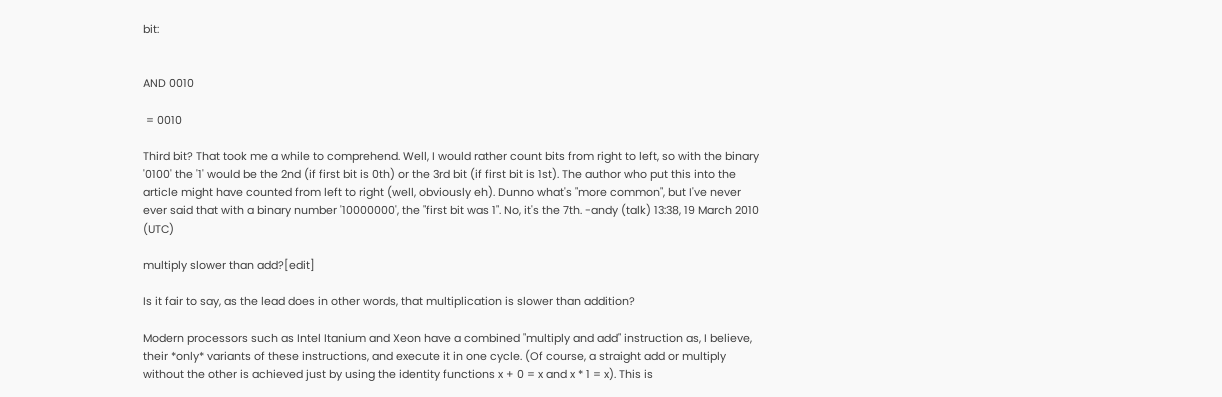bit:


AND 0010

 = 0010

Third bit? That took me a while to comprehend. Well, I would rather count bits from right to left, so with the binary '0100' the '1' would be the 2nd (if first bit is 0th) or the 3rd bit (if first bit is 1st). The author who put this into the article might have counted from left to right (well, obviously eh). Dunno what's "more common", but I've never ever said that with a binary number '10000000', the "first bit was 1". No, it's the 7th. -andy (talk) 13:38, 19 March 2010 (UTC)

multiply slower than add?[edit]

Is it fair to say, as the lead does in other words, that multiplication is slower than addition?

Modern processors such as Intel Itanium and Xeon have a combined "multiply and add" instruction as, I believe, their *only* variants of these instructions, and execute it in one cycle. (Of course, a straight add or multiply without the other is achieved just by using the identity functions x + 0 = x and x * 1 = x). This is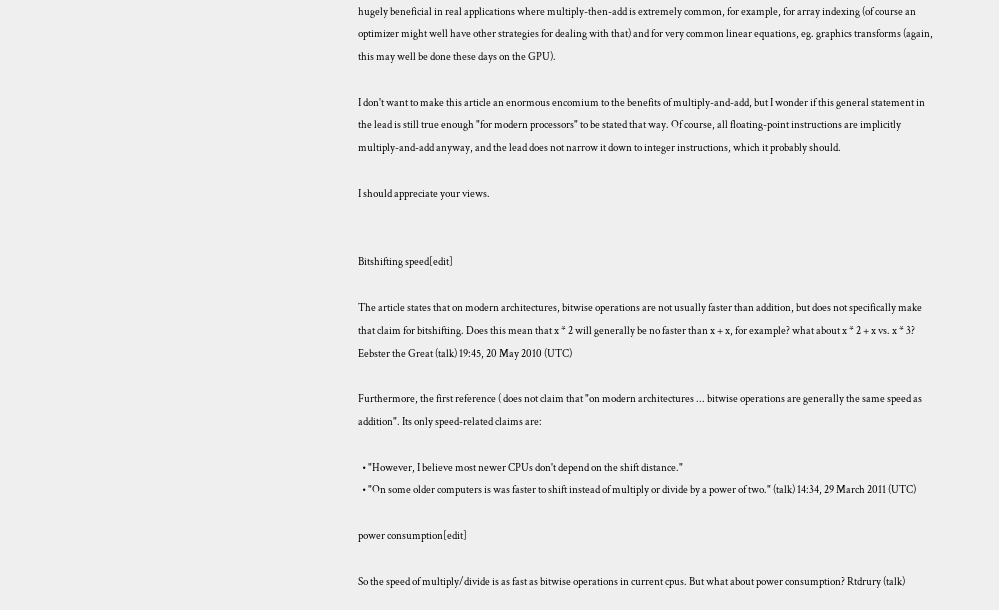hugely beneficial in real applications where multiply-then-add is extremely common, for example, for array indexing (of course an optimizer might well have other strategies for dealing with that) and for very common linear equations, eg. graphics transforms (again, this may well be done these days on the GPU).

I don't want to make this article an enormous encomium to the benefits of multiply-and-add, but I wonder if this general statement in the lead is still true enough "for modern processors" to be stated that way. Of course, all floating-point instructions are implicitly multiply-and-add anyway, and the lead does not narrow it down to integer instructions, which it probably should.

I should appreciate your views.


Bitshifting speed[edit]

The article states that on modern architectures, bitwise operations are not usually faster than addition, but does not specifically make that claim for bitshifting. Does this mean that x * 2 will generally be no faster than x + x, for example? what about x * 2 + x vs. x * 3? Eebster the Great (talk) 19:45, 20 May 2010 (UTC)

Furthermore, the first reference ( does not claim that "on modern architectures ... bitwise operations are generally the same speed as addition". Its only speed-related claims are:

  • "However, I believe most newer CPUs don't depend on the shift distance."
  • "On some older computers is was faster to shift instead of multiply or divide by a power of two." (talk) 14:34, 29 March 2011 (UTC)

power consumption[edit]

So the speed of multiply/divide is as fast as bitwise operations in current cpus. But what about power consumption? Rtdrury (talk)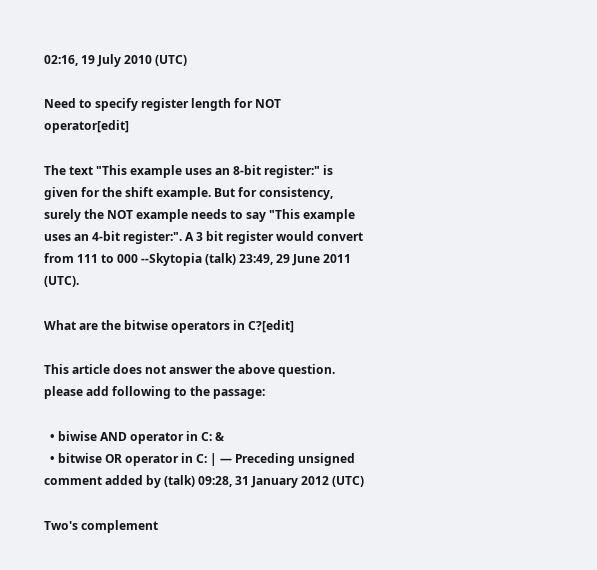02:16, 19 July 2010 (UTC)

Need to specify register length for NOT operator[edit]

The text "This example uses an 8-bit register:" is given for the shift example. But for consistency, surely the NOT example needs to say "This example uses an 4-bit register:". A 3 bit register would convert from 111 to 000 --Skytopia (talk) 23:49, 29 June 2011 (UTC).

What are the bitwise operators in C?[edit]

This article does not answer the above question. please add following to the passage:

  • biwise AND operator in C: &
  • bitwise OR operator in C: | — Preceding unsigned comment added by (talk) 09:28, 31 January 2012 (UTC)

Two's complement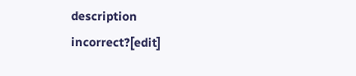description incorrect?[edit]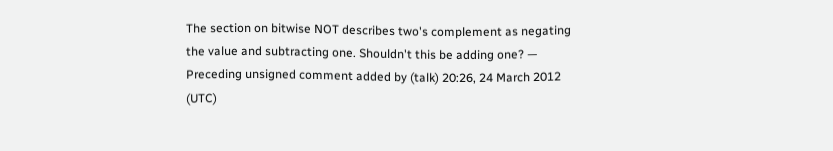The section on bitwise NOT describes two's complement as negating the value and subtracting one. Shouldn't this be adding one? — Preceding unsigned comment added by (talk) 20:26, 24 March 2012 (UTC)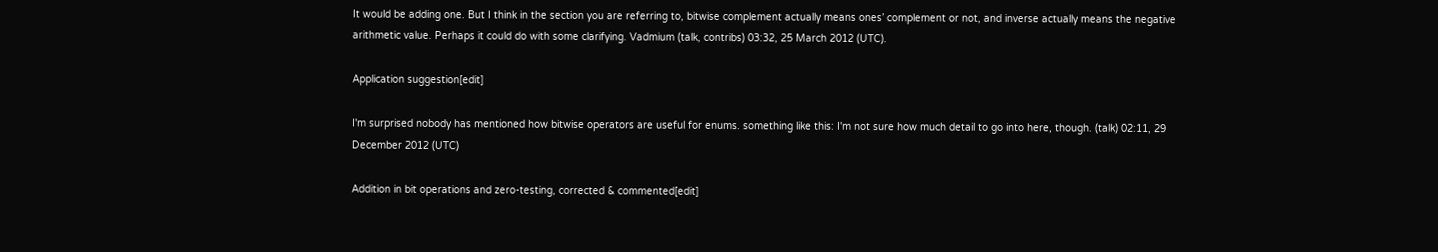It would be adding one. But I think in the section you are referring to, bitwise complement actually means ones’ complement or not, and inverse actually means the negative arithmetic value. Perhaps it could do with some clarifying. Vadmium (talk, contribs) 03:32, 25 March 2012 (UTC).

Application suggestion[edit]

I'm surprised nobody has mentioned how bitwise operators are useful for enums. something like this: I'm not sure how much detail to go into here, though. (talk) 02:11, 29 December 2012 (UTC)

Addition in bit operations and zero-testing, corrected & commented[edit]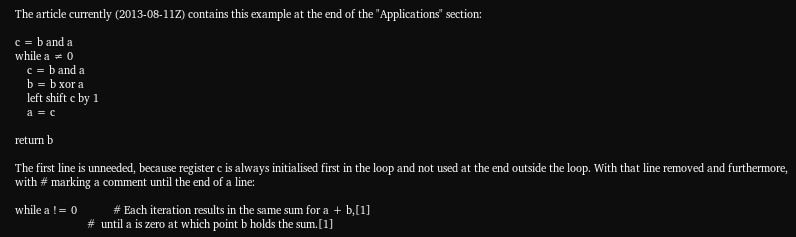The article currently (2013-08-11Z) contains this example at the end of the "Applications" section:

c = b and a
while a ≠ 0
    c = b and a
    b = b xor a
    left shift c by 1
    a = c

return b

The first line is unneeded, because register c is always initialised first in the loop and not used at the end outside the loop. With that line removed and furthermore, with # marking a comment until the end of a line:

while a != 0            # Each iteration results in the same sum for a + b,[1]
                        #  until a is zero at which point b holds the sum.[1]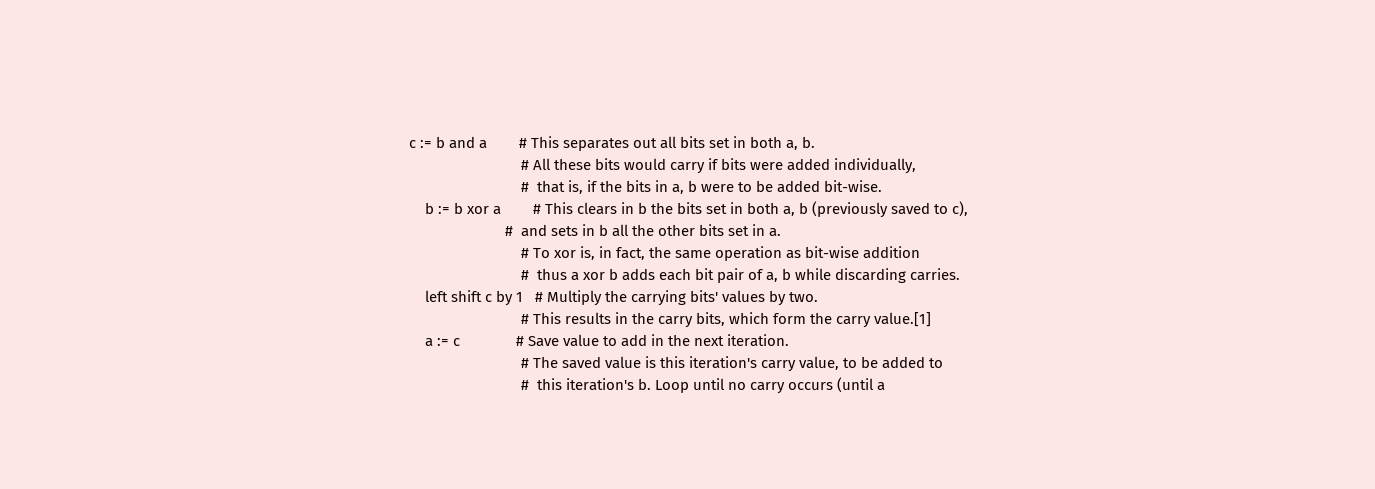c := b and a        # This separates out all bits set in both a, b.
                            # All these bits would carry if bits were added individually,
                            #  that is, if the bits in a, b were to be added bit-wise.
    b := b xor a        # This clears in b the bits set in both a, b (previously saved to c),
                        #  and sets in b all the other bits set in a.
                            # To xor is, in fact, the same operation as bit-wise addition
                            #  thus a xor b adds each bit pair of a, b while discarding carries.
    left shift c by 1   # Multiply the carrying bits' values by two.
                            # This results in the carry bits, which form the carry value.[1]
    a := c              # Save value to add in the next iteration.
                            # The saved value is this iteration's carry value, to be added to
                            #  this iteration's b. Loop until no carry occurs (until a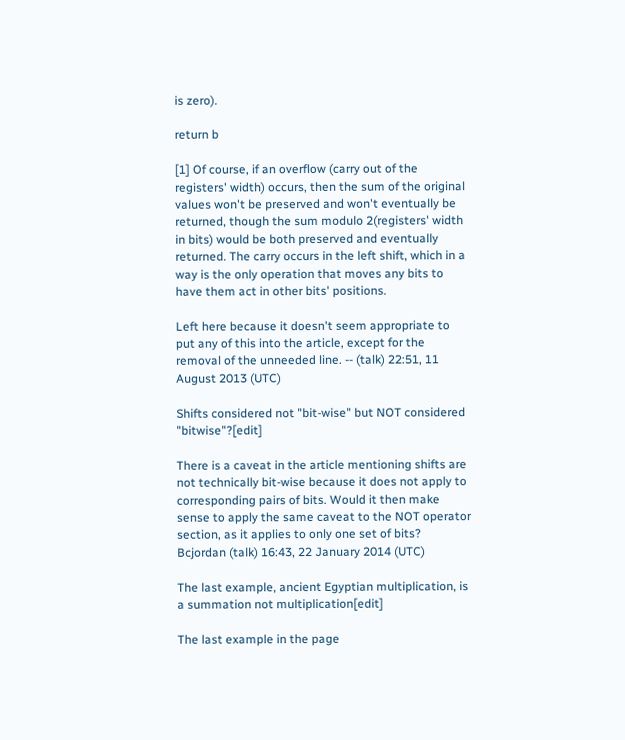is zero).

return b

[1] Of course, if an overflow (carry out of the registers' width) occurs, then the sum of the original values won't be preserved and won't eventually be returned, though the sum modulo 2(registers' width in bits) would be both preserved and eventually returned. The carry occurs in the left shift, which in a way is the only operation that moves any bits to have them act in other bits' positions.

Left here because it doesn't seem appropriate to put any of this into the article, except for the removal of the unneeded line. -- (talk) 22:51, 11 August 2013 (UTC)

Shifts considered not "bit-wise" but NOT considered "bitwise"?[edit]

There is a caveat in the article mentioning shifts are not technically bit-wise because it does not apply to corresponding pairs of bits. Would it then make sense to apply the same caveat to the NOT operator section, as it applies to only one set of bits? Bcjordan (talk) 16:43, 22 January 2014 (UTC)

The last example, ancient Egyptian multiplication, is a summation not multiplication[edit]

The last example in the page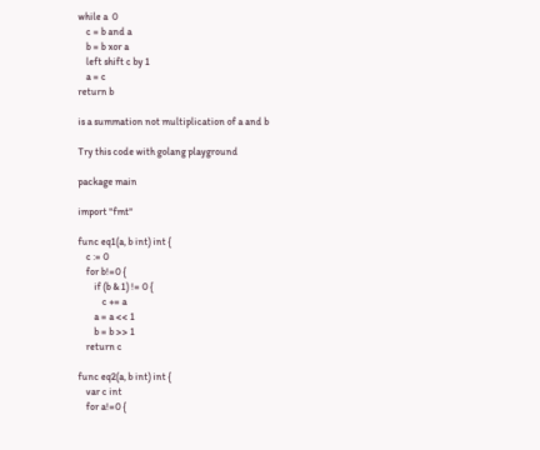while a  0
    c = b and a
    b = b xor a
    left shift c by 1
    a = c
return b

is a summation not multiplication of a and b

Try this code with golang playground

package main

import "fmt"

func eq1(a, b int) int {
    c := 0
    for b!=0 {
        if (b & 1) != 0 {
            c += a
        a = a << 1
        b = b >> 1
    return c

func eq2(a, b int) int {
    var c int
    for a!=0 {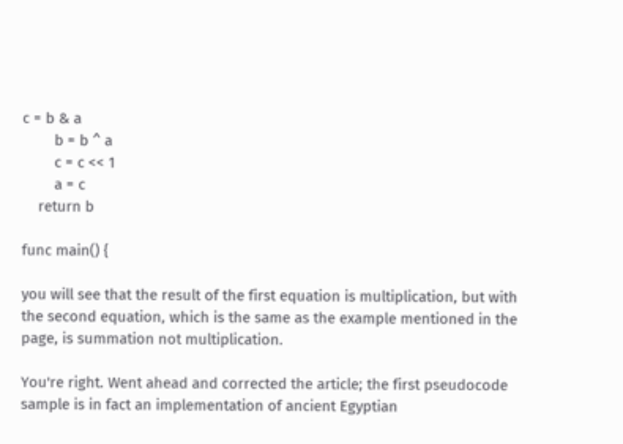c = b & a
        b = b ^ a
        c = c << 1
        a = c
    return b

func main() {

you will see that the result of the first equation is multiplication, but with the second equation, which is the same as the example mentioned in the page, is summation not multiplication.

You're right. Went ahead and corrected the article; the first pseudocode sample is in fact an implementation of ancient Egyptian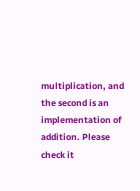multiplication, and the second is an implementation of addition. Please check it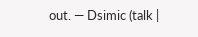out. — Dsimic (talk |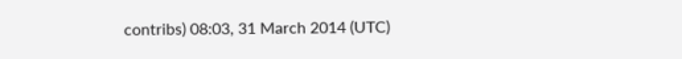contribs) 08:03, 31 March 2014 (UTC)